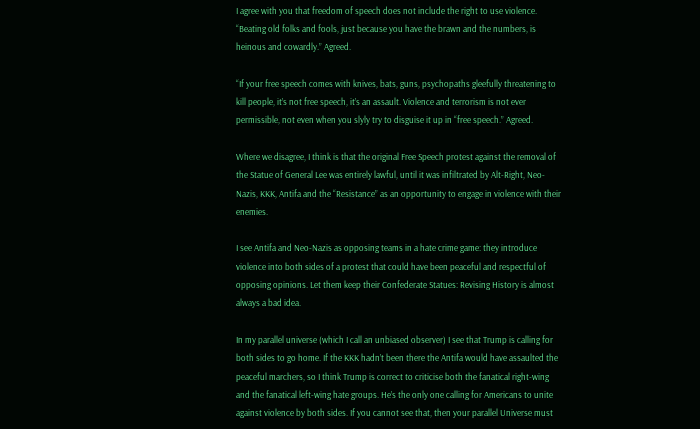I agree with you that freedom of speech does not include the right to use violence. “Beating old folks and fools, just because you have the brawn and the numbers, is heinous and cowardly.” Agreed.

“If your free speech comes with knives, bats, guns, psychopaths gleefully threatening to kill people, it’s not free speech, it’s an assault. Violence and terrorism is not ever permissible, not even when you slyly try to disguise it up in “free speech.” Agreed.

Where we disagree, I think is that the original Free Speech protest against the removal of the Statue of General Lee was entirely lawful, until it was infiltrated by Alt-Right, Neo-Nazis, KKK, Antifa and the “Resistance” as an opportunity to engage in violence with their enemies.

I see Antifa and Neo-Nazis as opposing teams in a hate crime game: they introduce violence into both sides of a protest that could have been peaceful and respectful of opposing opinions. Let them keep their Confederate Statues: Revising History is almost always a bad idea.

In my parallel universe (which I call an unbiased observer) I see that Trump is calling for both sides to go home. If the KKK hadn’t been there the Antifa would have assaulted the peaceful marchers, so I think Trump is correct to criticise both the fanatical right-wing and the fanatical left-wing hate groups. He’s the only one calling for Americans to unite against violence by both sides. If you cannot see that, then your parallel Universe must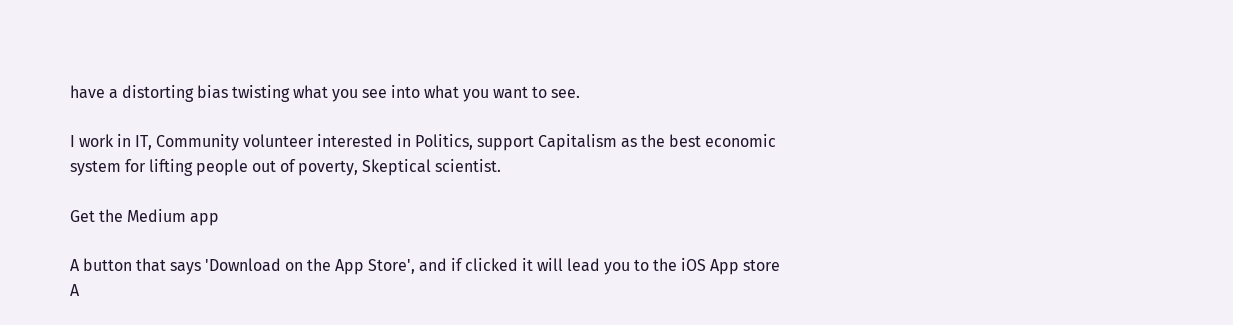have a distorting bias twisting what you see into what you want to see.

I work in IT, Community volunteer interested in Politics, support Capitalism as the best economic system for lifting people out of poverty, Skeptical scientist.

Get the Medium app

A button that says 'Download on the App Store', and if clicked it will lead you to the iOS App store
A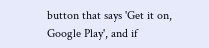button that says 'Get it on, Google Play', and if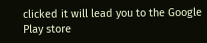clicked it will lead you to the Google Play store